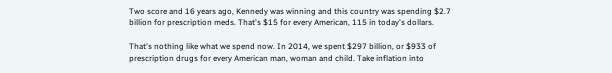Two score and 16 years ago, Kennedy was winning and this country was spending $2.7 billion for prescription meds. That's $15 for every American, 115 in today's dollars.

That's nothing like what we spend now. In 2014, we spent $297 billion, or $933 of prescription drugs for every American man, woman and child. Take inflation into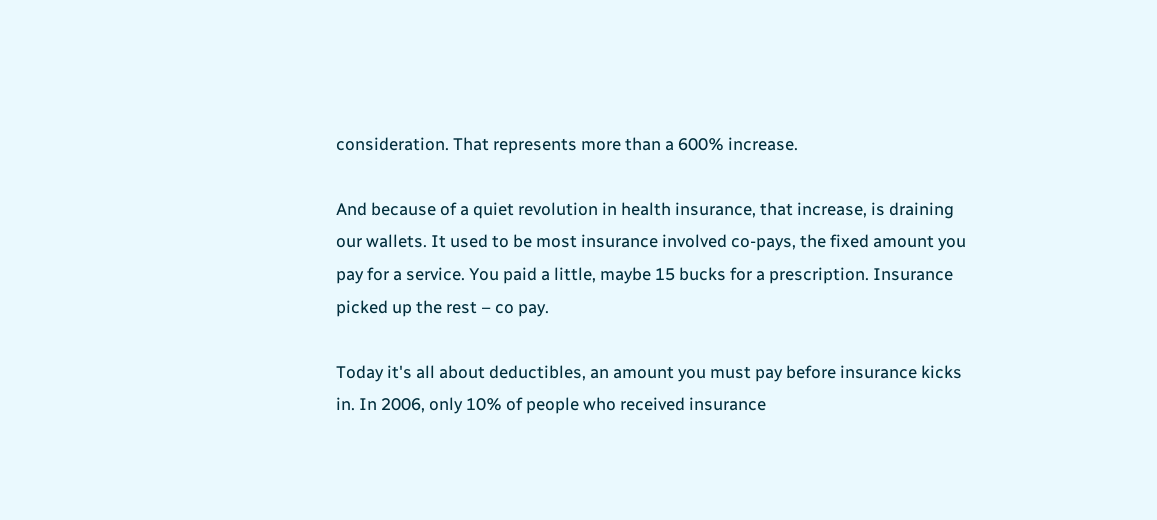consideration. That represents more than a 600% increase.

And because of a quiet revolution in health insurance, that increase, is draining our wallets. It used to be most insurance involved co-pays, the fixed amount you pay for a service. You paid a little, maybe 15 bucks for a prescription. Insurance picked up the rest – co pay.

Today it's all about deductibles, an amount you must pay before insurance kicks in. In 2006, only 10% of people who received insurance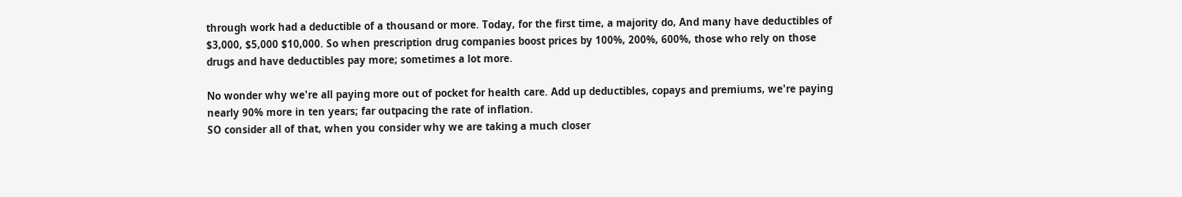through work had a deductible of a thousand or more. Today, for the first time, a majority do, And many have deductibles of $3,000, $5,000 $10,000. So when prescription drug companies boost prices by 100%, 200%, 600%, those who rely on those drugs and have deductibles pay more; sometimes a lot more.

No wonder why we're all paying more out of pocket for health care. Add up deductibles, copays and premiums, we're paying nearly 90% more in ten years; far outpacing the rate of inflation.
SO consider all of that, when you consider why we are taking a much closer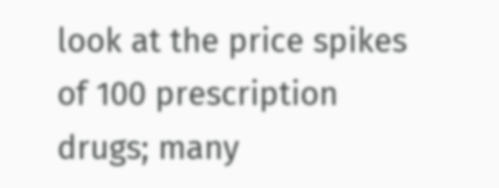look at the price spikes of 100 prescription drugs; many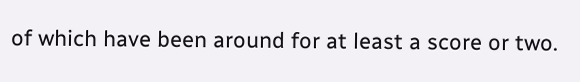of which have been around for at least a score or two.